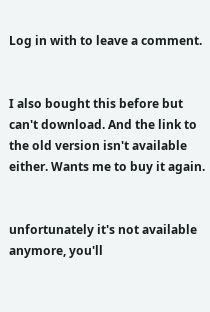Log in with to leave a comment.


I also bought this before but can't download. And the link to the old version isn't available either. Wants me to buy it again.


unfortunately it's not available anymore, you'll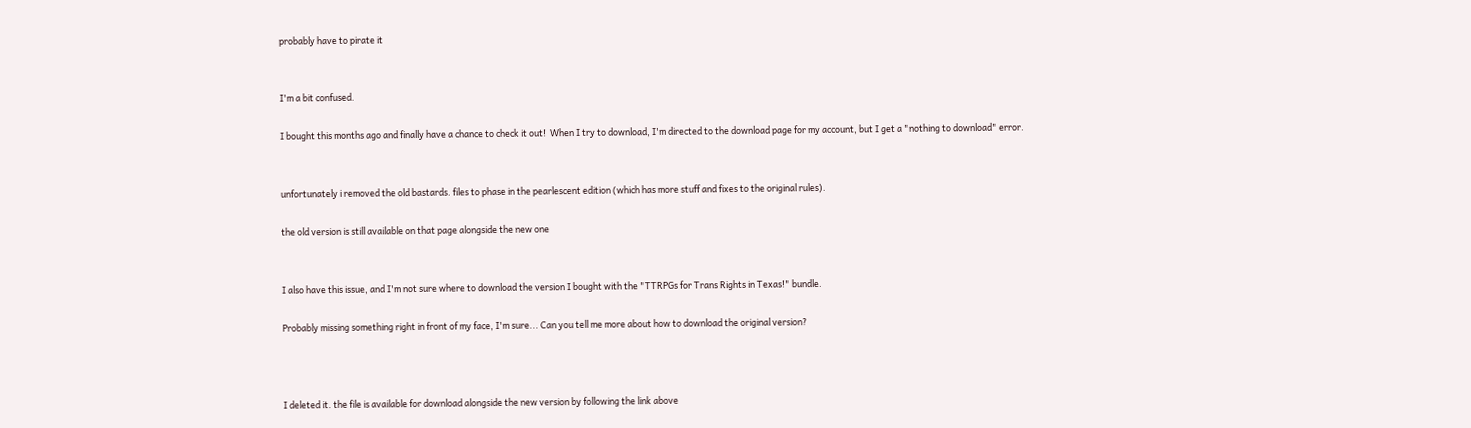probably have to pirate it


I'm a bit confused.

I bought this months ago and finally have a chance to check it out!  When I try to download, I'm directed to the download page for my account, but I get a "nothing to download" error.


unfortunately i removed the old bastards. files to phase in the pearlescent edition (which has more stuff and fixes to the original rules).

the old version is still available on that page alongside the new one


I also have this issue, and I'm not sure where to download the version I bought with the "TTRPGs for Trans Rights in Texas!" bundle.

Probably missing something right in front of my face, I'm sure... Can you tell me more about how to download the original version?



I deleted it. the file is available for download alongside the new version by following the link above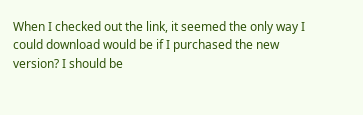When I checked out the link, it seemed the only way I could download would be if I purchased the new version? I should be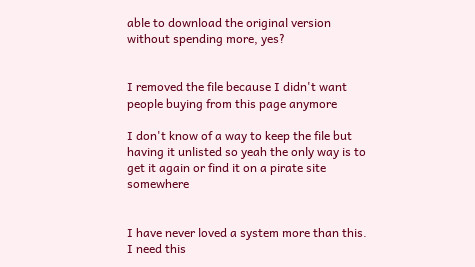able to download the original version without spending more, yes?


I removed the file because I didn't want people buying from this page anymore

I don't know of a way to keep the file but having it unlisted so yeah the only way is to get it again or find it on a pirate site somewhere


I have never loved a system more than this. I need this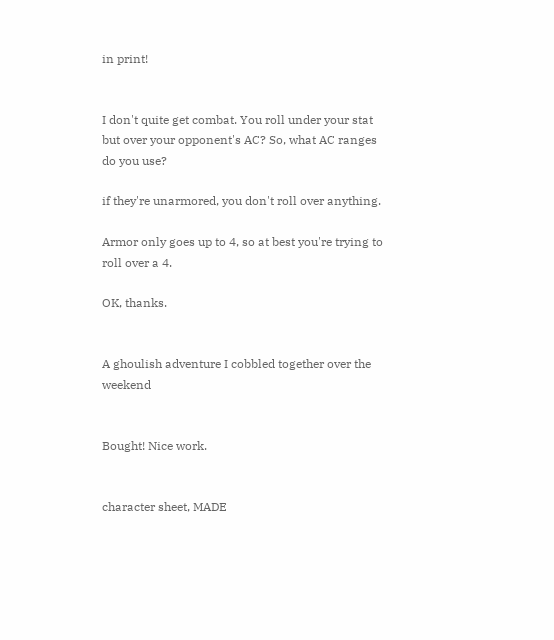in print!


I don't quite get combat. You roll under your stat but over your opponent's AC? So, what AC ranges do you use?

if they're unarmored, you don't roll over anything.

Armor only goes up to 4, so at best you're trying to roll over a 4.

OK, thanks.


A ghoulish adventure I cobbled together over the weekend


Bought! Nice work.


character sheet, MADE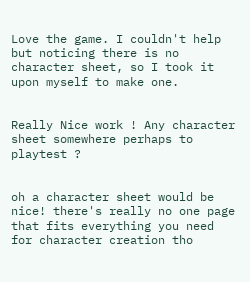Love the game. I couldn't help but noticing there is no character sheet, so I took it upon myself to make one.


Really Nice work ! Any character sheet somewhere perhaps to playtest ?


oh a character sheet would be nice! there's really no one page that fits everything you need for character creation tho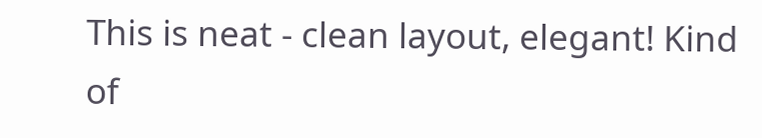This is neat - clean layout, elegant! Kind of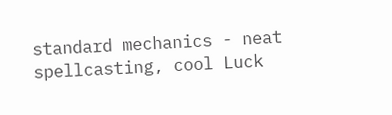standard mechanics - neat spellcasting, cool Luck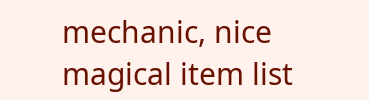mechanic, nice magical item list